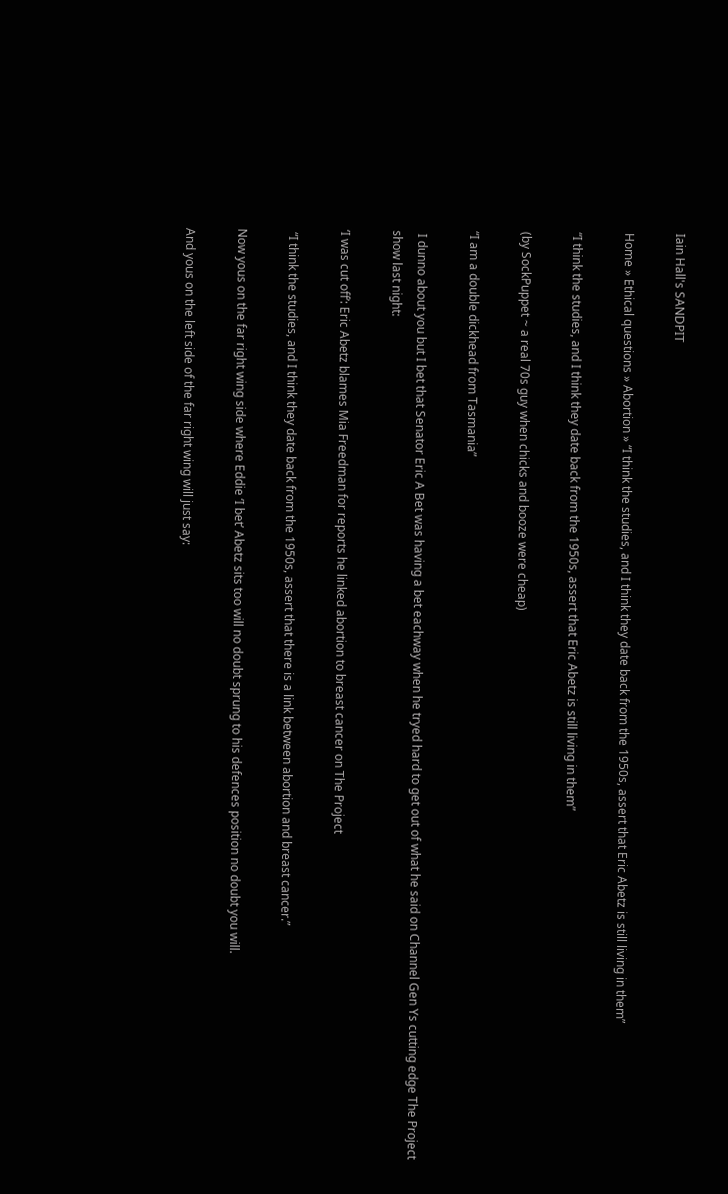Iain Hall's SANDPIT

Home » Ethical questions » Abortion » “I think the studies, and I think they date back from the 1950s, assert that Eric Abetz is still living in them”

“I think the studies, and I think they date back from the 1950s, assert that Eric Abetz is still living in them”

(by SockPuppet ~ a real 70s guy when chicks and booze were cheap)

“I am a double dickhead from Tasmania”

 I dunno about you but I bet that Senator Eric A Bet was having a bet eachway when he tryed hard to get out of what he said on Channel Gen Ys cutting edge The Project show last night:

‘I was cut off’: Eric Abetz blames Mia Freedman for reports he linked abortion to breast cancer on The Project

 “I think the studies, and I think they date back from the 1950s, assert that there is a link between abortion and breast cancer.”

Now yous on the far right wing side where Eddie ‘I bet’ Abetz sits too will no doubt sprung to his defences position no doubt you will.

And yous on the left side of the far right wing will just say: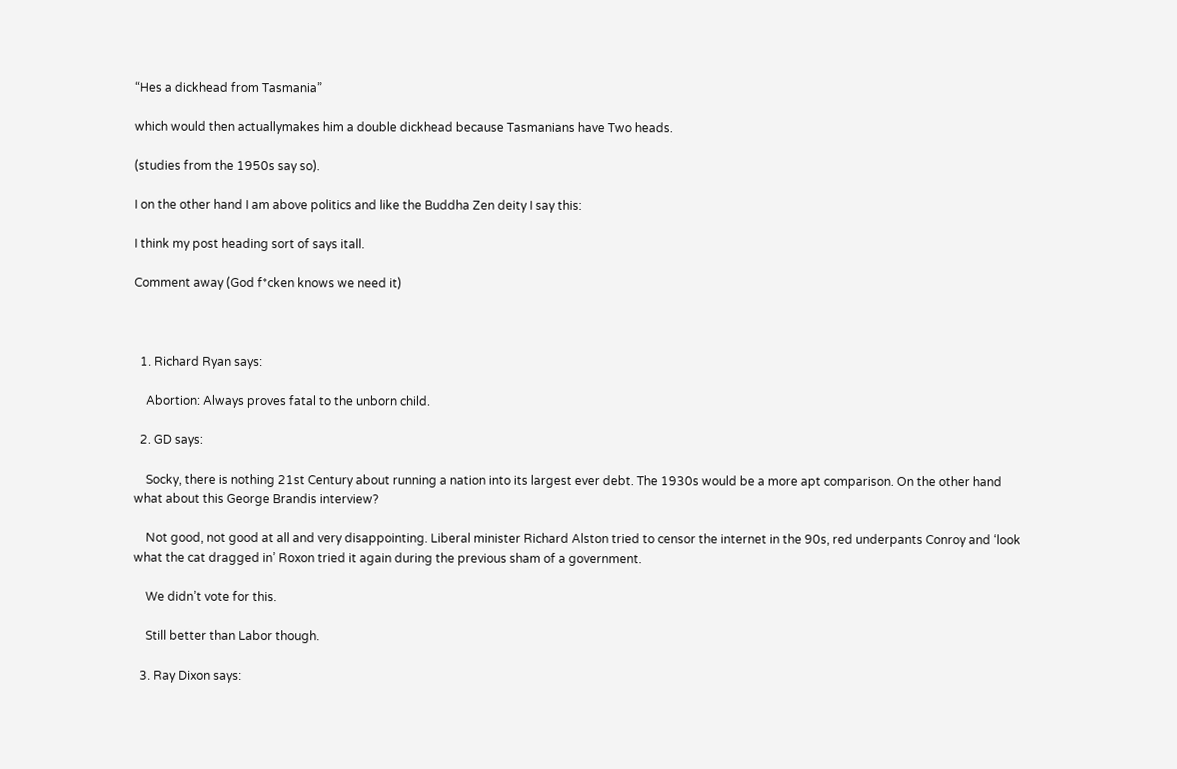“Hes a dickhead from Tasmania”

which would then actuallymakes him a double dickhead because Tasmanians have Two heads.

(studies from the 1950s say so).

I on the other hand I am above politics and like the Buddha Zen deity I say this:

I think my post heading sort of says itall.

Comment away (God f*cken knows we need it)



  1. Richard Ryan says:

    Abortion: Always proves fatal to the unborn child.

  2. GD says:

    Socky, there is nothing 21st Century about running a nation into its largest ever debt. The 1930s would be a more apt comparison. On the other hand what about this George Brandis interview?

    Not good, not good at all and very disappointing. Liberal minister Richard Alston tried to censor the internet in the 90s, red underpants Conroy and ‘look what the cat dragged in’ Roxon tried it again during the previous sham of a government.

    We didn’t vote for this.

    Still better than Labor though.

  3. Ray Dixon says: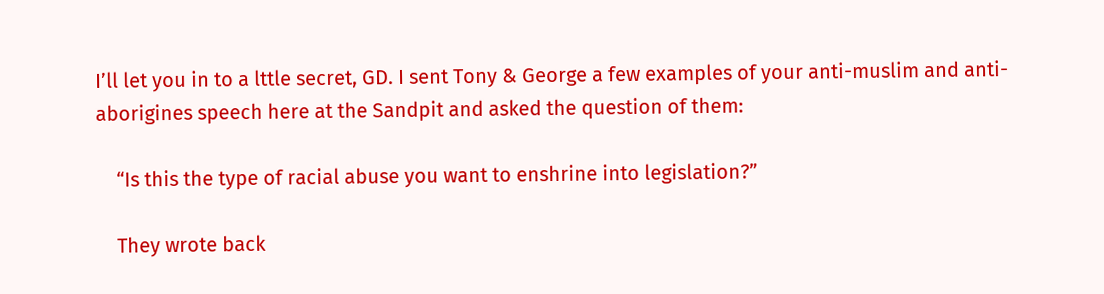I’ll let you in to a lttle secret, GD. I sent Tony & George a few examples of your anti-muslim and anti-aborigines speech here at the Sandpit and asked the question of them:

    “Is this the type of racial abuse you want to enshrine into legislation?”

    They wrote back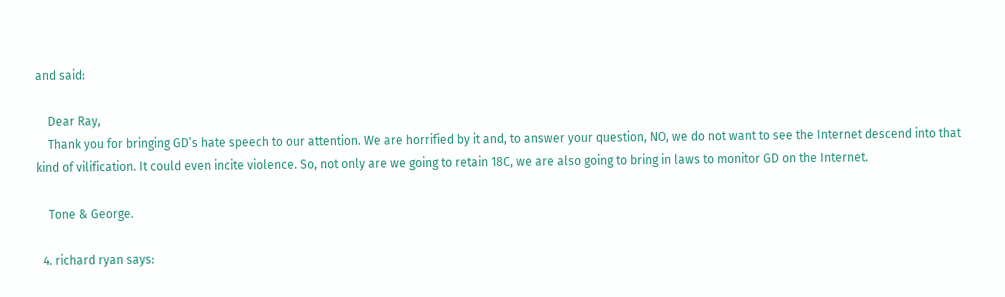and said:

    Dear Ray,
    Thank you for bringing GD’s hate speech to our attention. We are horrified by it and, to answer your question, NO, we do not want to see the Internet descend into that kind of vilification. It could even incite violence. So, not only are we going to retain 18C, we are also going to bring in laws to monitor GD on the Internet.

    Tone & George.

  4. richard ryan says: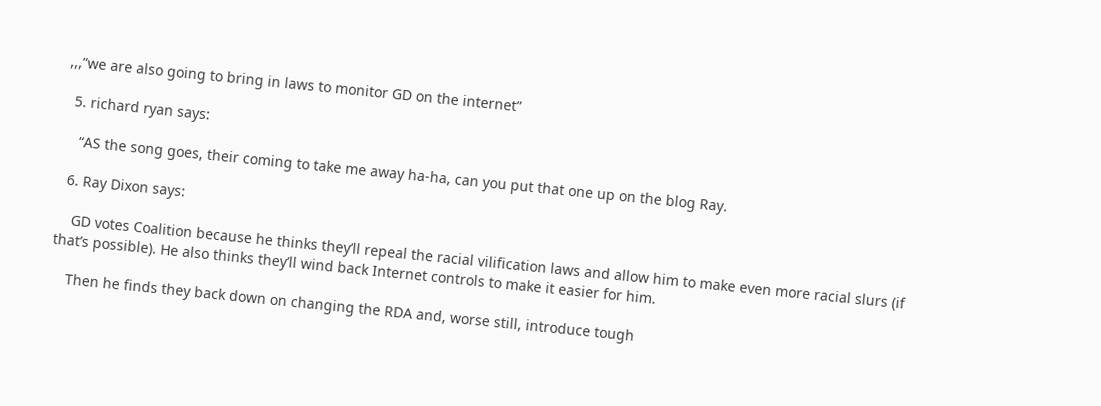,,,”we are also going to bring in laws to monitor GD on the internet”

  5. richard ryan says:

    “AS the song goes, their coming to take me away ha-ha, can you put that one up on the blog Ray.

  6. Ray Dixon says:

    GD votes Coalition because he thinks they’ll repeal the racial vilification laws and allow him to make even more racial slurs (if that’s possible). He also thinks they’ll wind back Internet controls to make it easier for him.

    Then he finds they back down on changing the RDA and, worse still, introduce tough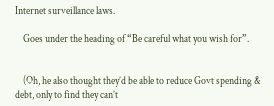Internet surveillance laws.

    Goes under the heading of “Be careful what you wish for”.


    (Oh, he also thought they’d be able to reduce Govt spending & debt, only to find they can’t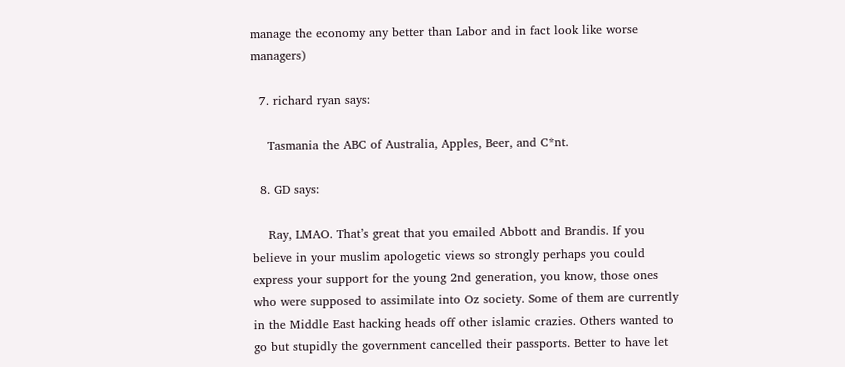manage the economy any better than Labor and in fact look like worse managers)

  7. richard ryan says:

    Tasmania the ABC of Australia, Apples, Beer, and C*nt.

  8. GD says:

    Ray, LMAO. That’s great that you emailed Abbott and Brandis. If you believe in your muslim apologetic views so strongly perhaps you could express your support for the young 2nd generation, you know, those ones who were supposed to assimilate into Oz society. Some of them are currently in the Middle East hacking heads off other islamic crazies. Others wanted to go but stupidly the government cancelled their passports. Better to have let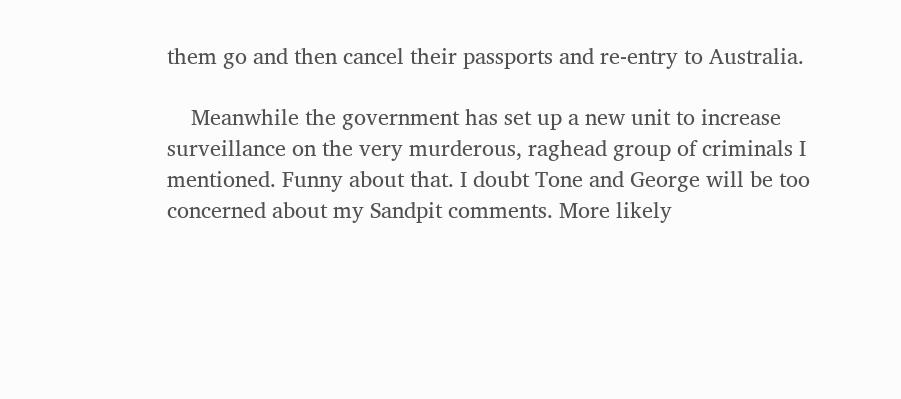them go and then cancel their passports and re-entry to Australia.

    Meanwhile the government has set up a new unit to increase surveillance on the very murderous, raghead group of criminals I mentioned. Funny about that. I doubt Tone and George will be too concerned about my Sandpit comments. More likely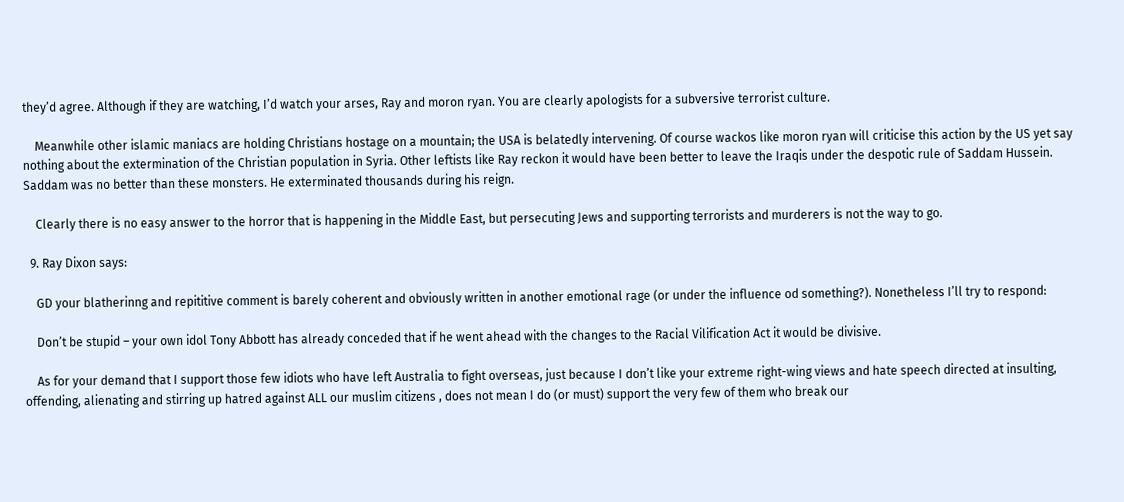they’d agree. Although if they are watching, I’d watch your arses, Ray and moron ryan. You are clearly apologists for a subversive terrorist culture.

    Meanwhile other islamic maniacs are holding Christians hostage on a mountain; the USA is belatedly intervening. Of course wackos like moron ryan will criticise this action by the US yet say nothing about the extermination of the Christian population in Syria. Other leftists like Ray reckon it would have been better to leave the Iraqis under the despotic rule of Saddam Hussein. Saddam was no better than these monsters. He exterminated thousands during his reign.

    Clearly there is no easy answer to the horror that is happening in the Middle East, but persecuting Jews and supporting terrorists and murderers is not the way to go.

  9. Ray Dixon says:

    GD your blatherinng and repititive comment is barely coherent and obviously written in another emotional rage (or under the influence od something?). Nonetheless I’ll try to respond:

    Don’t be stupid – your own idol Tony Abbott has already conceded that if he went ahead with the changes to the Racial Vilification Act it would be divisive.

    As for your demand that I support those few idiots who have left Australia to fight overseas, just because I don’t like your extreme right-wing views and hate speech directed at insulting, offending, alienating and stirring up hatred against ALL our muslim citizens , does not mean I do (or must) support the very few of them who break our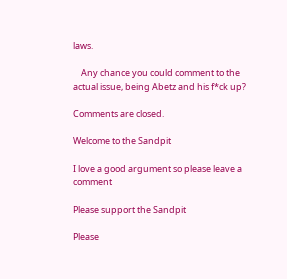laws.

    Any chance you could comment to the actual issue, being Abetz and his f*ck up?

Comments are closed.

Welcome to the Sandpit

I love a good argument so please leave a comment

Please support the Sandpit

Please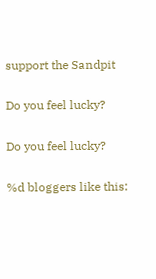support the Sandpit

Do you feel lucky?

Do you feel lucky?

%d bloggers like this: